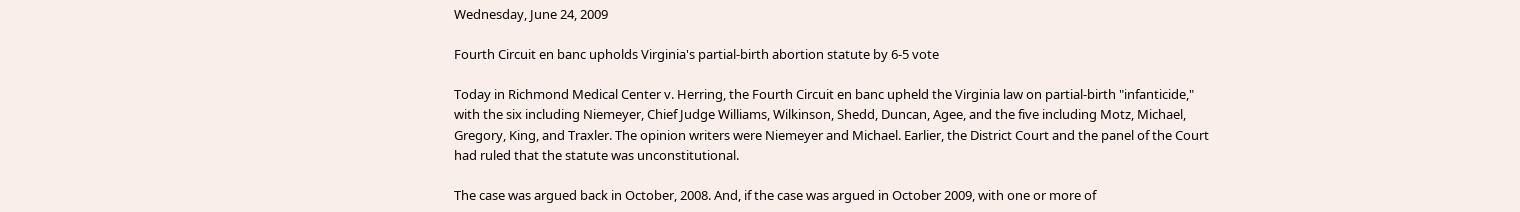Wednesday, June 24, 2009

Fourth Circuit en banc upholds Virginia's partial-birth abortion statute by 6-5 vote

Today in Richmond Medical Center v. Herring, the Fourth Circuit en banc upheld the Virginia law on partial-birth "infanticide," with the six including Niemeyer, Chief Judge Williams, Wilkinson, Shedd, Duncan, Agee, and the five including Motz, Michael, Gregory, King, and Traxler. The opinion writers were Niemeyer and Michael. Earlier, the District Court and the panel of the Court had ruled that the statute was unconstitutional.

The case was argued back in October, 2008. And, if the case was argued in October 2009, with one or more of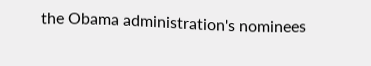the Obama administration's nominees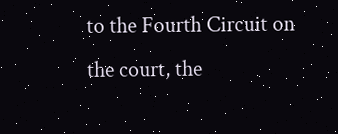to the Fourth Circuit on the court, the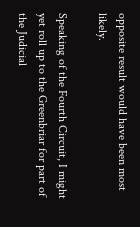opposite result would have been most likely.

Speaking of the Fourth Circuit, I might yet roll up to the Greenbriar for part of the Judicial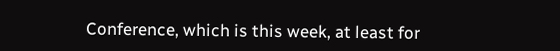Conference, which is this week, at least for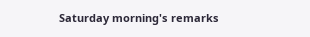Saturday morning's remarks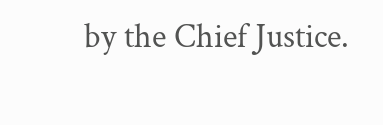by the Chief Justice.